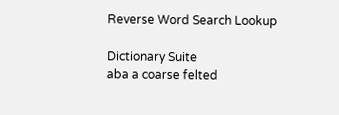Reverse Word Search Lookup

Dictionary Suite
aba a coarse felted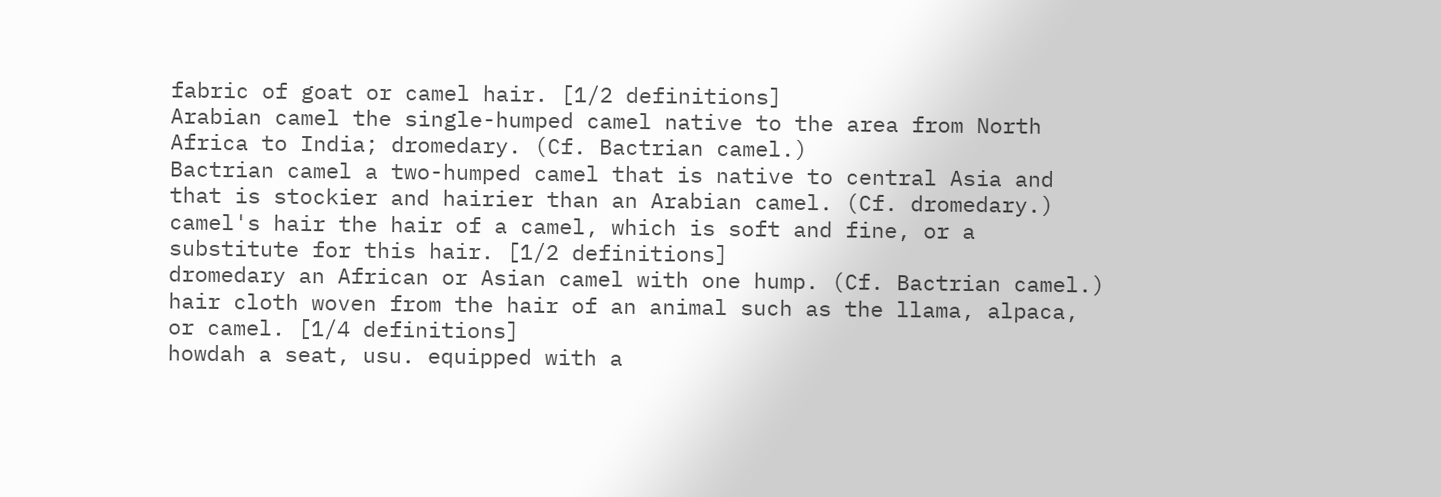fabric of goat or camel hair. [1/2 definitions]
Arabian camel the single-humped camel native to the area from North Africa to India; dromedary. (Cf. Bactrian camel.)
Bactrian camel a two-humped camel that is native to central Asia and that is stockier and hairier than an Arabian camel. (Cf. dromedary.)
camel's hair the hair of a camel, which is soft and fine, or a substitute for this hair. [1/2 definitions]
dromedary an African or Asian camel with one hump. (Cf. Bactrian camel.)
hair cloth woven from the hair of an animal such as the llama, alpaca, or camel. [1/4 definitions]
howdah a seat, usu. equipped with a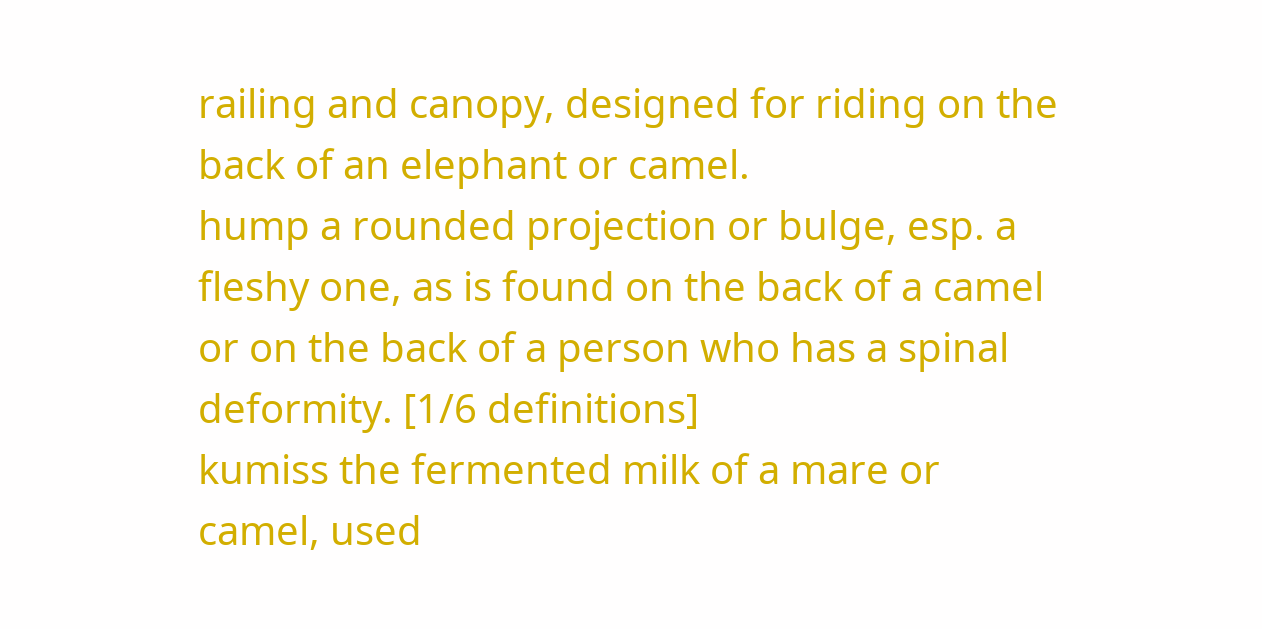railing and canopy, designed for riding on the back of an elephant or camel.
hump a rounded projection or bulge, esp. a fleshy one, as is found on the back of a camel or on the back of a person who has a spinal deformity. [1/6 definitions]
kumiss the fermented milk of a mare or camel, used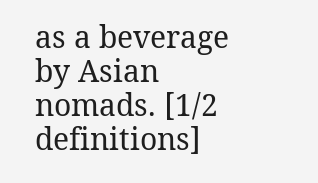as a beverage by Asian nomads. [1/2 definitions]